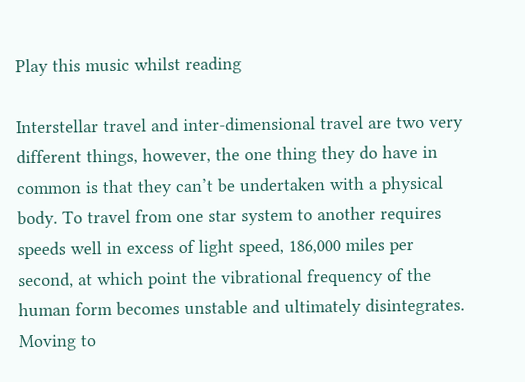Play this music whilst reading

Interstellar travel and inter-dimensional travel are two very different things, however, the one thing they do have in common is that they can’t be undertaken with a physical body. To travel from one star system to another requires speeds well in excess of light speed, 186,000 miles per second, at which point the vibrational frequency of the human form becomes unstable and ultimately disintegrates. Moving to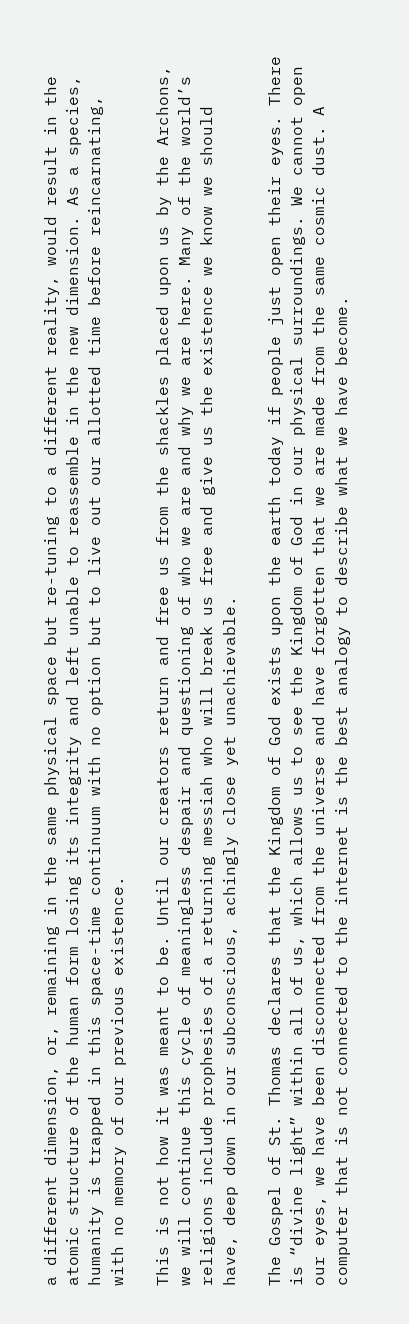a different dimension, or, remaining in the same physical space but re-tuning to a different reality, would result in the atomic structure of the human form losing its integrity and left unable to reassemble in the new dimension. As a species, humanity is trapped in this space-time continuum with no option but to live out our allotted time before reincarnating, with no memory of our previous existence.

This is not how it was meant to be. Until our creators return and free us from the shackles placed upon us by the Archons, we will continue this cycle of meaningless despair and questioning of who we are and why we are here. Many of the world’s religions include prophesies of a returning messiah who will break us free and give us the existence we know we should have, deep down in our subconscious, achingly close yet unachievable.

The Gospel of St. Thomas declares that the Kingdom of God exists upon the earth today if people just open their eyes. There is “divine light” within all of us, which allows us to see the Kingdom of God in our physical surroundings. We cannot open our eyes, we have been disconnected from the universe and have forgotten that we are made from the same cosmic dust. A computer that is not connected to the internet is the best analogy to describe what we have become.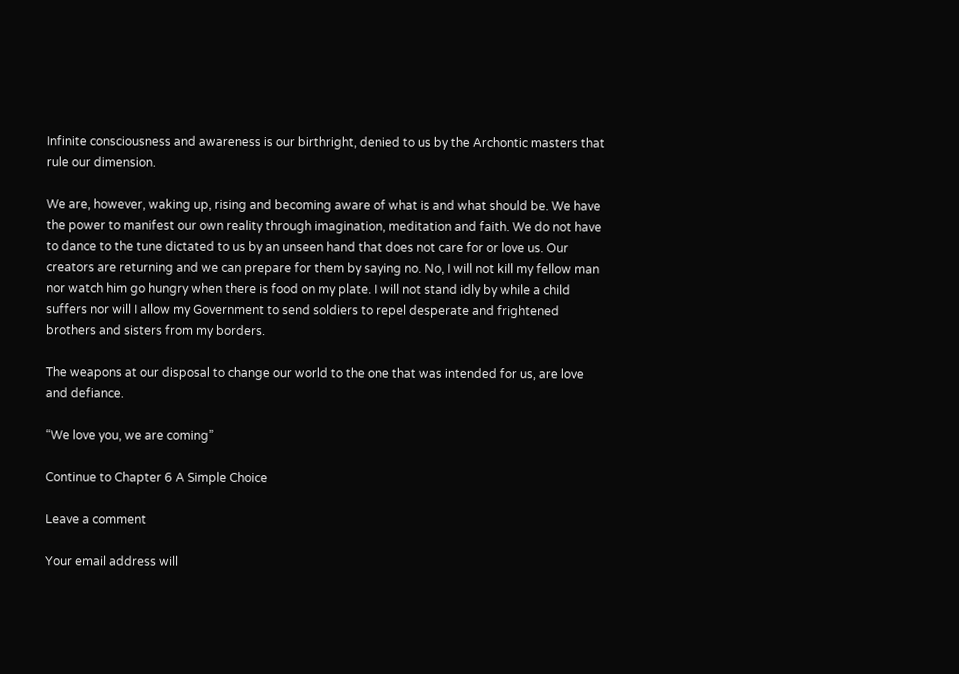Infinite consciousness and awareness is our birthright, denied to us by the Archontic masters that rule our dimension.

We are, however, waking up, rising and becoming aware of what is and what should be. We have the power to manifest our own reality through imagination, meditation and faith. We do not have to dance to the tune dictated to us by an unseen hand that does not care for or love us. Our creators are returning and we can prepare for them by saying no. No, I will not kill my fellow man nor watch him go hungry when there is food on my plate. I will not stand idly by while a child suffers nor will I allow my Government to send soldiers to repel desperate and frightened brothers and sisters from my borders.

The weapons at our disposal to change our world to the one that was intended for us, are love and defiance.

“We love you, we are coming”

Continue to Chapter 6 A Simple Choice

Leave a comment

Your email address will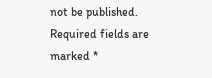not be published. Required fields are marked *